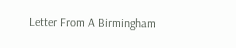Letter From A Birmingham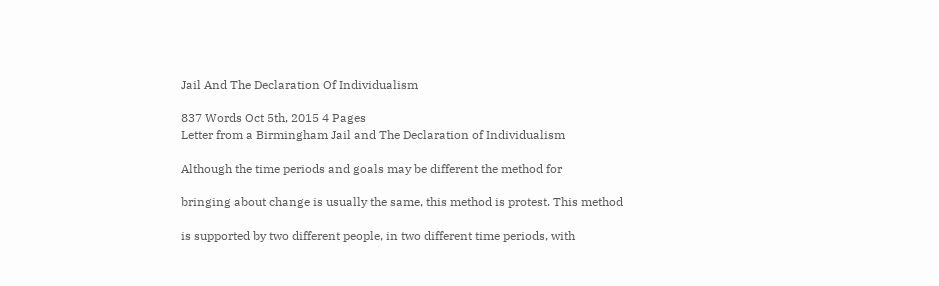Jail And The Declaration Of Individualism

837 Words Oct 5th, 2015 4 Pages
Letter from a Birmingham Jail and The Declaration of Individualism

Although the time periods and goals may be different the method for

bringing about change is usually the same, this method is protest. This method

is supported by two different people, in two different time periods, with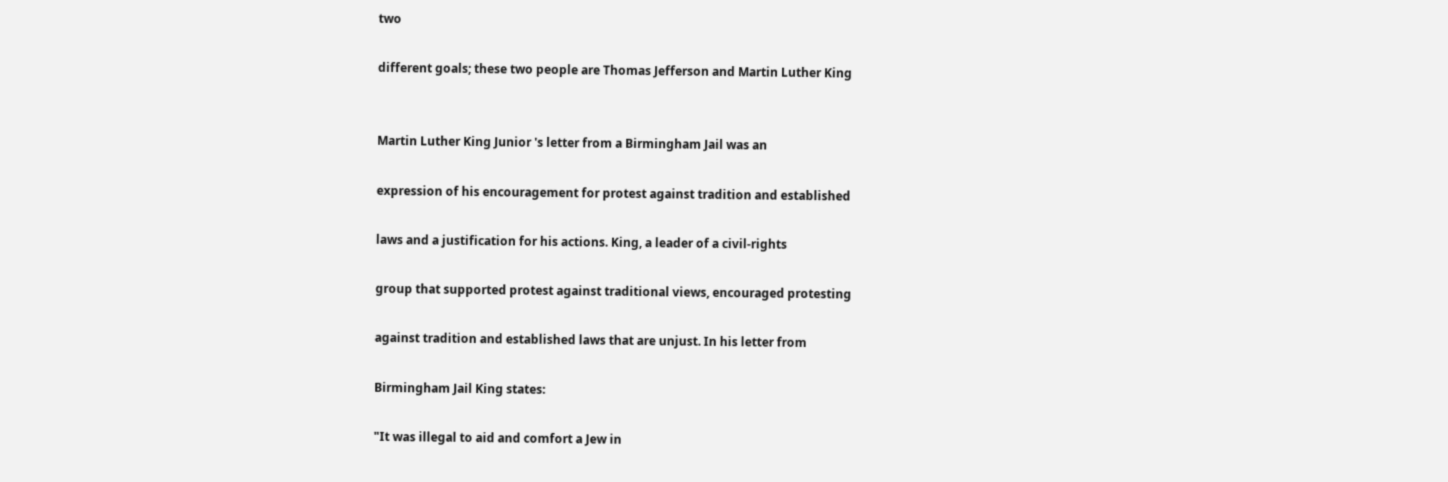two

different goals; these two people are Thomas Jefferson and Martin Luther King


Martin Luther King Junior 's letter from a Birmingham Jail was an

expression of his encouragement for protest against tradition and established

laws and a justification for his actions. King, a leader of a civil-rights

group that supported protest against traditional views, encouraged protesting

against tradition and established laws that are unjust. In his letter from

Birmingham Jail King states:

"It was illegal to aid and comfort a Jew in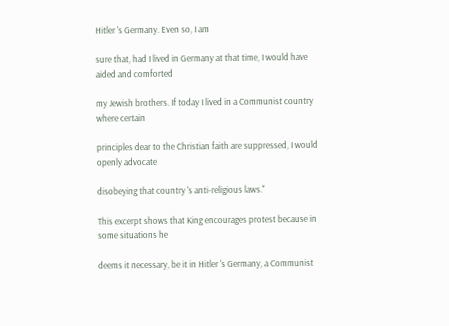Hitler 's Germany. Even so, I am

sure that, had I lived in Germany at that time, I would have aided and comforted

my Jewish brothers. If today I lived in a Communist country where certain

principles dear to the Christian faith are suppressed, I would openly advocate

disobeying that country 's anti-religious laws."

This excerpt shows that King encourages protest because in some situations he

deems it necessary, be it in Hitler 's Germany, a Communist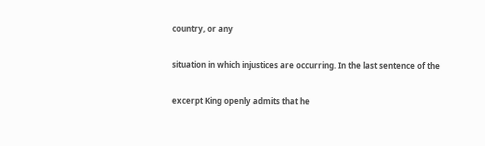country, or any

situation in which injustices are occurring. In the last sentence of the

excerpt King openly admits that he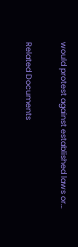would protest against established laws or…

Related Documents